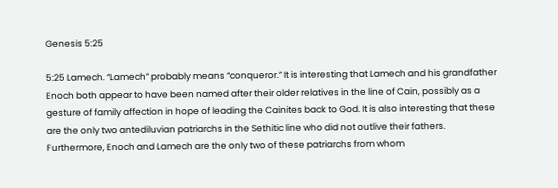Genesis 5:25

5:25 Lamech. “Lamech” probably means “conqueror.” It is interesting that Lamech and his grandfather Enoch both appear to have been named after their older relatives in the line of Cain, possibly as a gesture of family affection in hope of leading the Cainites back to God. It is also interesting that these are the only two antediluvian patriarchs in the Sethitic line who did not outlive their fathers. Furthermore, Enoch and Lamech are the only two of these patriarchs from whom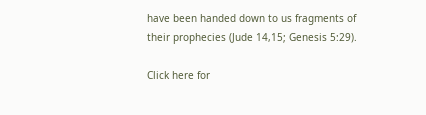have been handed down to us fragments of their prophecies (Jude 14,15; Genesis 5:29).

Click here for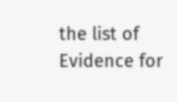the list of Evidence for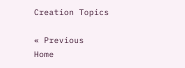Creation Topics

« Previous                Home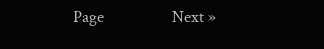Page                 Next »